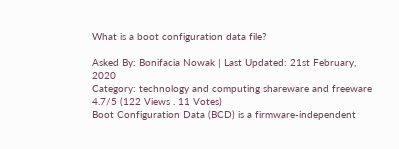What is a boot configuration data file?

Asked By: Bonifacia Nowak | Last Updated: 21st February, 2020
Category: technology and computing shareware and freeware
4.7/5 (122 Views . 11 Votes)
Boot Configuration Data (BCD) is a firmware-independent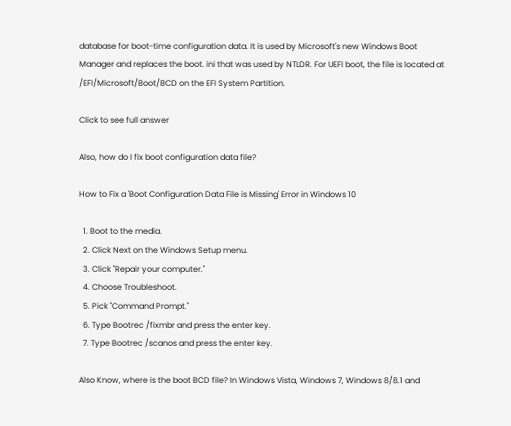database for boot-time configuration data. It is used by Microsoft's new Windows Boot Manager and replaces the boot. ini that was used by NTLDR. For UEFI boot, the file is located at /EFI/Microsoft/Boot/BCD on the EFI System Partition.

Click to see full answer

Also, how do I fix boot configuration data file?

How to Fix a 'Boot Configuration Data File is Missing' Error in Windows 10

  1. Boot to the media.
  2. Click Next on the Windows Setup menu.
  3. Click "Repair your computer."
  4. Choose Troubleshoot.
  5. Pick "Command Prompt."
  6. Type Bootrec /fixmbr and press the enter key.
  7. Type Bootrec /scanos and press the enter key.

Also Know, where is the boot BCD file? In Windows Vista, Windows 7, Windows 8/8.1 and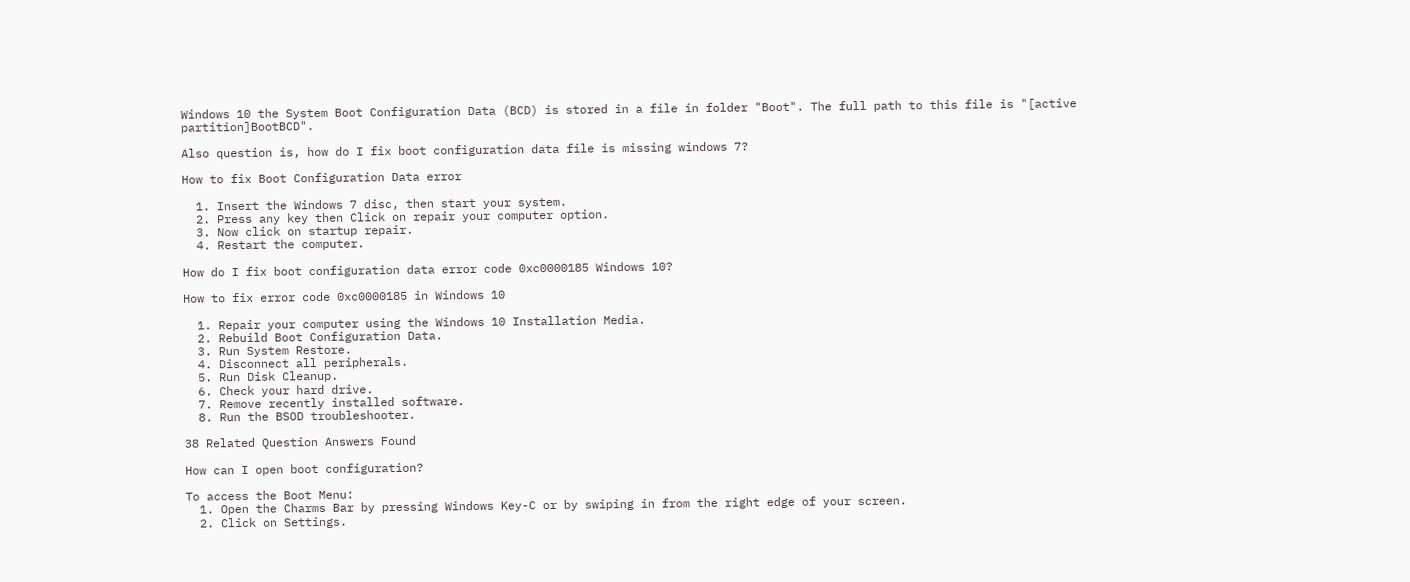Windows 10 the System Boot Configuration Data (BCD) is stored in a file in folder "Boot". The full path to this file is "[active partition]BootBCD".

Also question is, how do I fix boot configuration data file is missing windows 7?

How to fix Boot Configuration Data error

  1. Insert the Windows 7 disc, then start your system.
  2. Press any key then Click on repair your computer option.
  3. Now click on startup repair.
  4. Restart the computer.

How do I fix boot configuration data error code 0xc0000185 Windows 10?

How to fix error code 0xc0000185 in Windows 10

  1. Repair your computer using the Windows 10 Installation Media.
  2. Rebuild Boot Configuration Data.
  3. Run System Restore.
  4. Disconnect all peripherals.
  5. Run Disk Cleanup.
  6. Check your hard drive.
  7. Remove recently installed software.
  8. Run the BSOD troubleshooter.

38 Related Question Answers Found

How can I open boot configuration?

To access the Boot Menu:
  1. Open the Charms Bar by pressing Windows Key-C or by swiping in from the right edge of your screen.
  2. Click on Settings.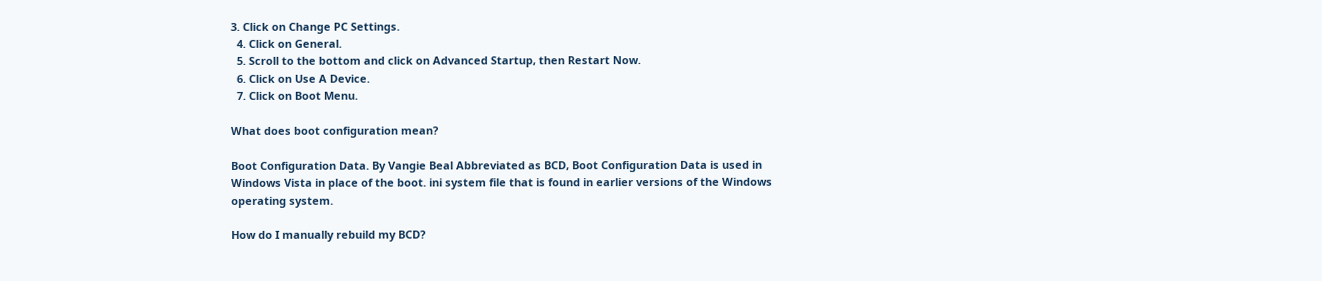3. Click on Change PC Settings.
  4. Click on General.
  5. Scroll to the bottom and click on Advanced Startup, then Restart Now.
  6. Click on Use A Device.
  7. Click on Boot Menu.

What does boot configuration mean?

Boot Configuration Data. By Vangie Beal Abbreviated as BCD, Boot Configuration Data is used in Windows Vista in place of the boot. ini system file that is found in earlier versions of the Windows operating system.

How do I manually rebuild my BCD?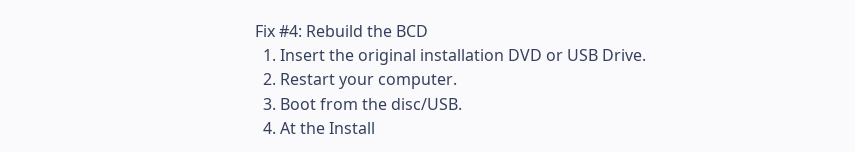Fix #4: Rebuild the BCD
  1. Insert the original installation DVD or USB Drive.
  2. Restart your computer.
  3. Boot from the disc/USB.
  4. At the Install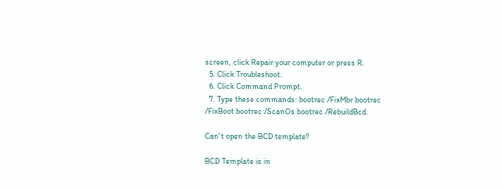screen, click Repair your computer or press R.
  5. Click Troubleshoot.
  6. Click Command Prompt.
  7. Type these commands: bootrec /FixMbr bootrec /FixBoot bootrec /ScanOs bootrec /RebuildBcd.

Can't open the BCD template?

BCD Template is in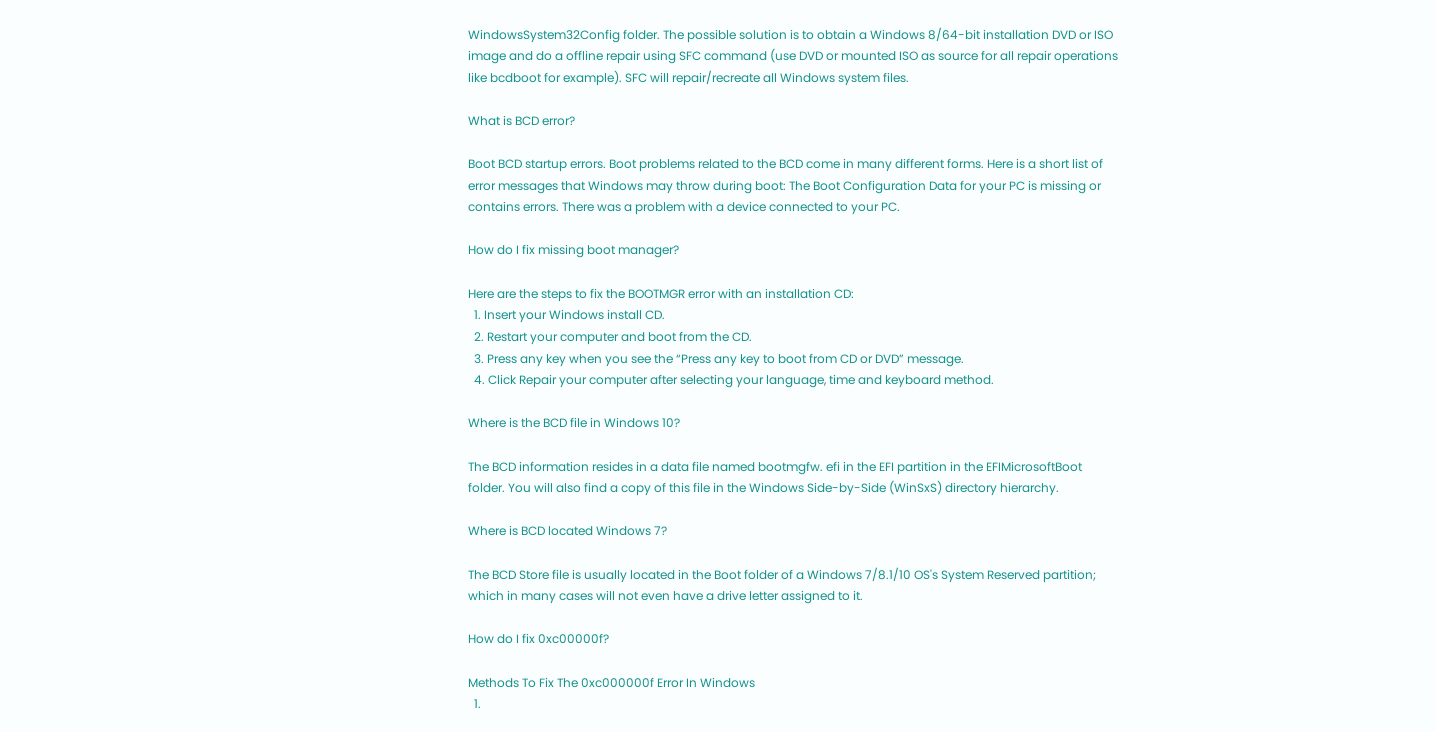WindowsSystem32Config folder. The possible solution is to obtain a Windows 8/64-bit installation DVD or ISO image and do a offline repair using SFC command (use DVD or mounted ISO as source for all repair operations like bcdboot for example). SFC will repair/recreate all Windows system files.

What is BCD error?

Boot BCD startup errors. Boot problems related to the BCD come in many different forms. Here is a short list of error messages that Windows may throw during boot: The Boot Configuration Data for your PC is missing or contains errors. There was a problem with a device connected to your PC.

How do I fix missing boot manager?

Here are the steps to fix the BOOTMGR error with an installation CD:
  1. Insert your Windows install CD.
  2. Restart your computer and boot from the CD.
  3. Press any key when you see the “Press any key to boot from CD or DVD” message.
  4. Click Repair your computer after selecting your language, time and keyboard method.

Where is the BCD file in Windows 10?

The BCD information resides in a data file named bootmgfw. efi in the EFI partition in the EFIMicrosoftBoot folder. You will also find a copy of this file in the Windows Side-by-Side (WinSxS) directory hierarchy.

Where is BCD located Windows 7?

The BCD Store file is usually located in the Boot folder of a Windows 7/8.1/10 OS's System Reserved partition; which in many cases will not even have a drive letter assigned to it.

How do I fix 0xc00000f?

Methods To Fix The 0xc000000f Error In Windows
  1.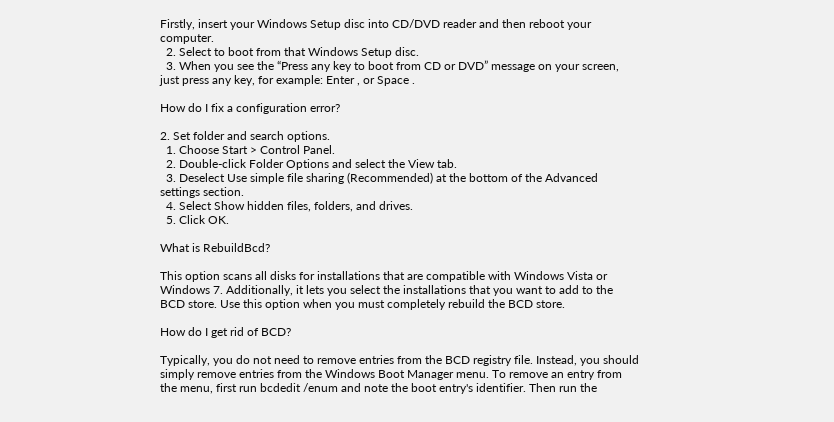Firstly, insert your Windows Setup disc into CD/DVD reader and then reboot your computer.
  2. Select to boot from that Windows Setup disc.
  3. When you see the “Press any key to boot from CD or DVD” message on your screen, just press any key, for example: Enter , or Space .

How do I fix a configuration error?

2. Set folder and search options.
  1. Choose Start > Control Panel.
  2. Double-click Folder Options and select the View tab.
  3. Deselect Use simple file sharing (Recommended) at the bottom of the Advanced settings section.
  4. Select Show hidden files, folders, and drives.
  5. Click OK.

What is RebuildBcd?

This option scans all disks for installations that are compatible with Windows Vista or Windows 7. Additionally, it lets you select the installations that you want to add to the BCD store. Use this option when you must completely rebuild the BCD store.

How do I get rid of BCD?

Typically, you do not need to remove entries from the BCD registry file. Instead, you should simply remove entries from the Windows Boot Manager menu. To remove an entry from the menu, first run bcdedit /enum and note the boot entry's identifier. Then run the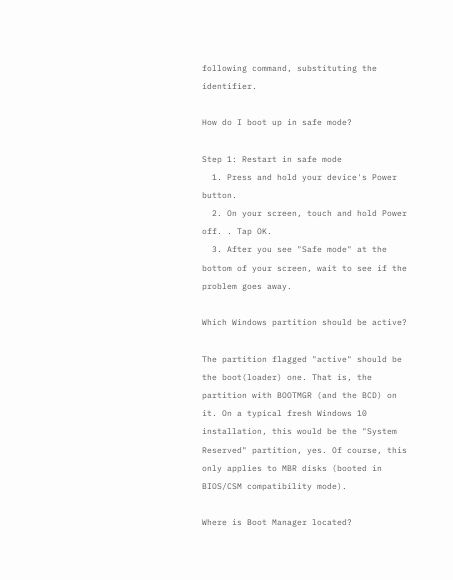following command, substituting the identifier.

How do I boot up in safe mode?

Step 1: Restart in safe mode
  1. Press and hold your device's Power button.
  2. On your screen, touch and hold Power off. . Tap OK.
  3. After you see "Safe mode" at the bottom of your screen, wait to see if the problem goes away.

Which Windows partition should be active?

The partition flagged "active" should be the boot(loader) one. That is, the partition with BOOTMGR (and the BCD) on it. On a typical fresh Windows 10 installation, this would be the "System Reserved" partition, yes. Of course, this only applies to MBR disks (booted in BIOS/CSM compatibility mode).

Where is Boot Manager located?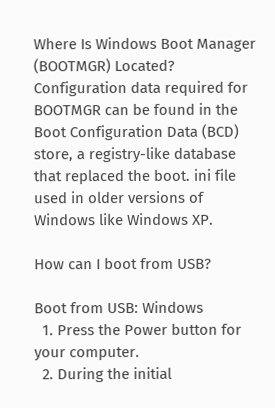Where Is Windows Boot Manager (BOOTMGR) Located? Configuration data required for BOOTMGR can be found in the Boot Configuration Data (BCD) store, a registry-like database that replaced the boot. ini file used in older versions of Windows like Windows XP.

How can I boot from USB?

Boot from USB: Windows
  1. Press the Power button for your computer.
  2. During the initial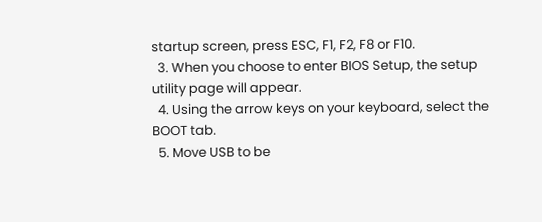startup screen, press ESC, F1, F2, F8 or F10.
  3. When you choose to enter BIOS Setup, the setup utility page will appear.
  4. Using the arrow keys on your keyboard, select the BOOT tab.
  5. Move USB to be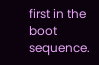first in the boot sequence.